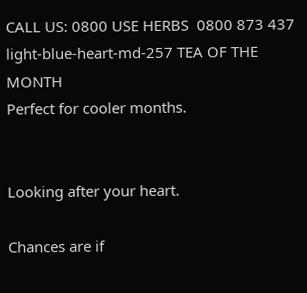CALL US: 0800 USE HERBS  0800 873 437
light-blue-heart-md-257 TEA OF THE MONTH
Perfect for cooler months.


Looking after your heart.

Chances are if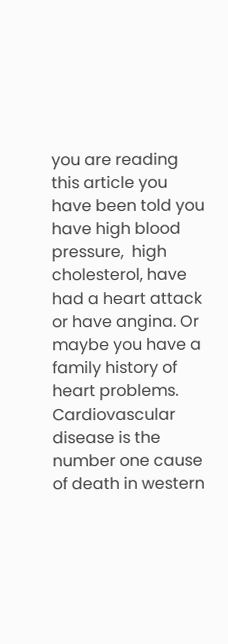you are reading this article you have been told you have high blood pressure,  high cholesterol, have had a heart attack or have angina. Or maybe you have a family history of heart problems.
Cardiovascular disease is the number one cause of death in western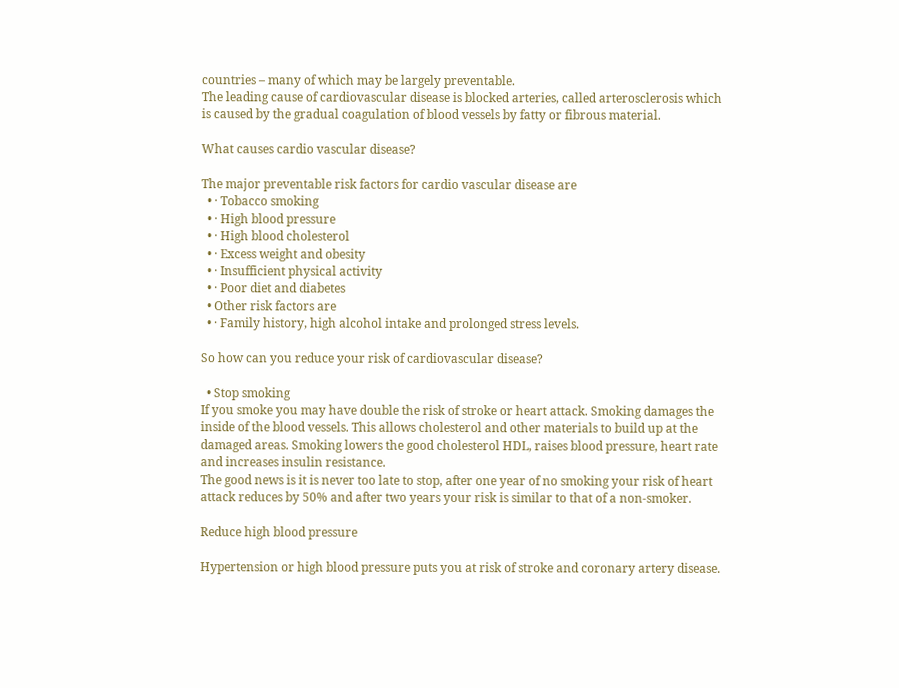countries – many of which may be largely preventable.
The leading cause of cardiovascular disease is blocked arteries, called arterosclerosis which is caused by the gradual coagulation of blood vessels by fatty or fibrous material.

What causes cardio vascular disease?

The major preventable risk factors for cardio vascular disease are
  • · Tobacco smoking
  • · High blood pressure
  • · High blood cholesterol
  • · Excess weight and obesity
  • · Insufficient physical activity
  • · Poor diet and diabetes
  • Other risk factors are
  • · Family history, high alcohol intake and prolonged stress levels.

So how can you reduce your risk of cardiovascular disease?

  • Stop smoking
If you smoke you may have double the risk of stroke or heart attack. Smoking damages the inside of the blood vessels. This allows cholesterol and other materials to build up at the damaged areas. Smoking lowers the good cholesterol HDL, raises blood pressure, heart rate and increases insulin resistance.
The good news is it is never too late to stop, after one year of no smoking your risk of heart attack reduces by 50% and after two years your risk is similar to that of a non-smoker.

Reduce high blood pressure

Hypertension or high blood pressure puts you at risk of stroke and coronary artery disease.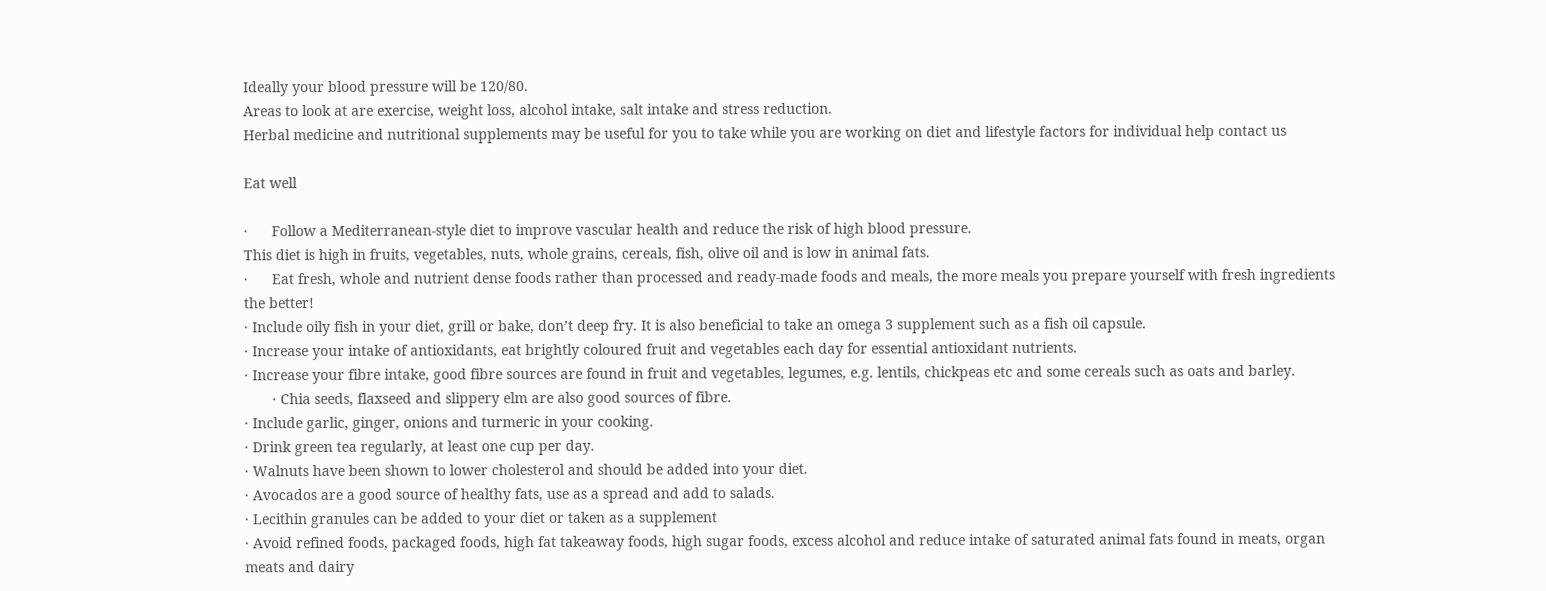Ideally your blood pressure will be 120/80.
Areas to look at are exercise, weight loss, alcohol intake, salt intake and stress reduction.
Herbal medicine and nutritional supplements may be useful for you to take while you are working on diet and lifestyle factors for individual help contact us

Eat well

·      Follow a Mediterranean-style diet to improve vascular health and reduce the risk of high blood pressure.
This diet is high in fruits, vegetables, nuts, whole grains, cereals, fish, olive oil and is low in animal fats.
·      Eat fresh, whole and nutrient dense foods rather than processed and ready-made foods and meals, the more meals you prepare yourself with fresh ingredients the better!
· Include oily fish in your diet, grill or bake, don’t deep fry. It is also beneficial to take an omega 3 supplement such as a fish oil capsule.
· Increase your intake of antioxidants, eat brightly coloured fruit and vegetables each day for essential antioxidant nutrients.
· Increase your fibre intake, good fibre sources are found in fruit and vegetables, legumes, e.g. lentils, chickpeas etc and some cereals such as oats and barley.
       · Chia seeds, flaxseed and slippery elm are also good sources of fibre.
· Include garlic, ginger, onions and turmeric in your cooking.
· Drink green tea regularly, at least one cup per day.
· Walnuts have been shown to lower cholesterol and should be added into your diet.
· Avocados are a good source of healthy fats, use as a spread and add to salads.
· Lecithin granules can be added to your diet or taken as a supplement
· Avoid refined foods, packaged foods, high fat takeaway foods, high sugar foods, excess alcohol and reduce intake of saturated animal fats found in meats, organ meats and dairy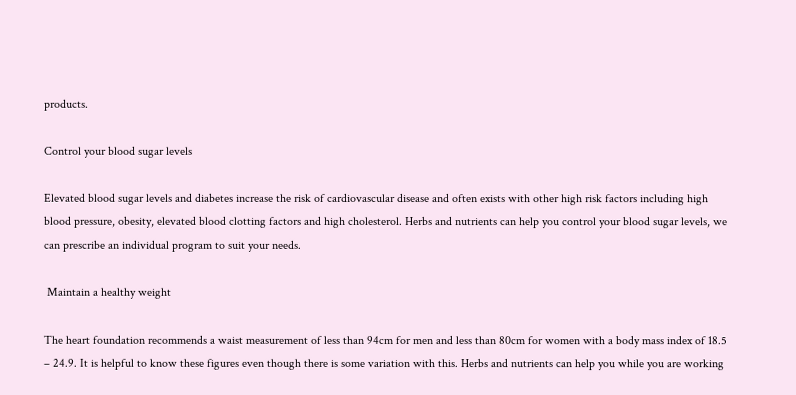products.

Control your blood sugar levels

Elevated blood sugar levels and diabetes increase the risk of cardiovascular disease and often exists with other high risk factors including high blood pressure, obesity, elevated blood clotting factors and high cholesterol. Herbs and nutrients can help you control your blood sugar levels, we can prescribe an individual program to suit your needs.

 Maintain a healthy weight

The heart foundation recommends a waist measurement of less than 94cm for men and less than 80cm for women with a body mass index of 18.5 – 24.9. It is helpful to know these figures even though there is some variation with this. Herbs and nutrients can help you while you are working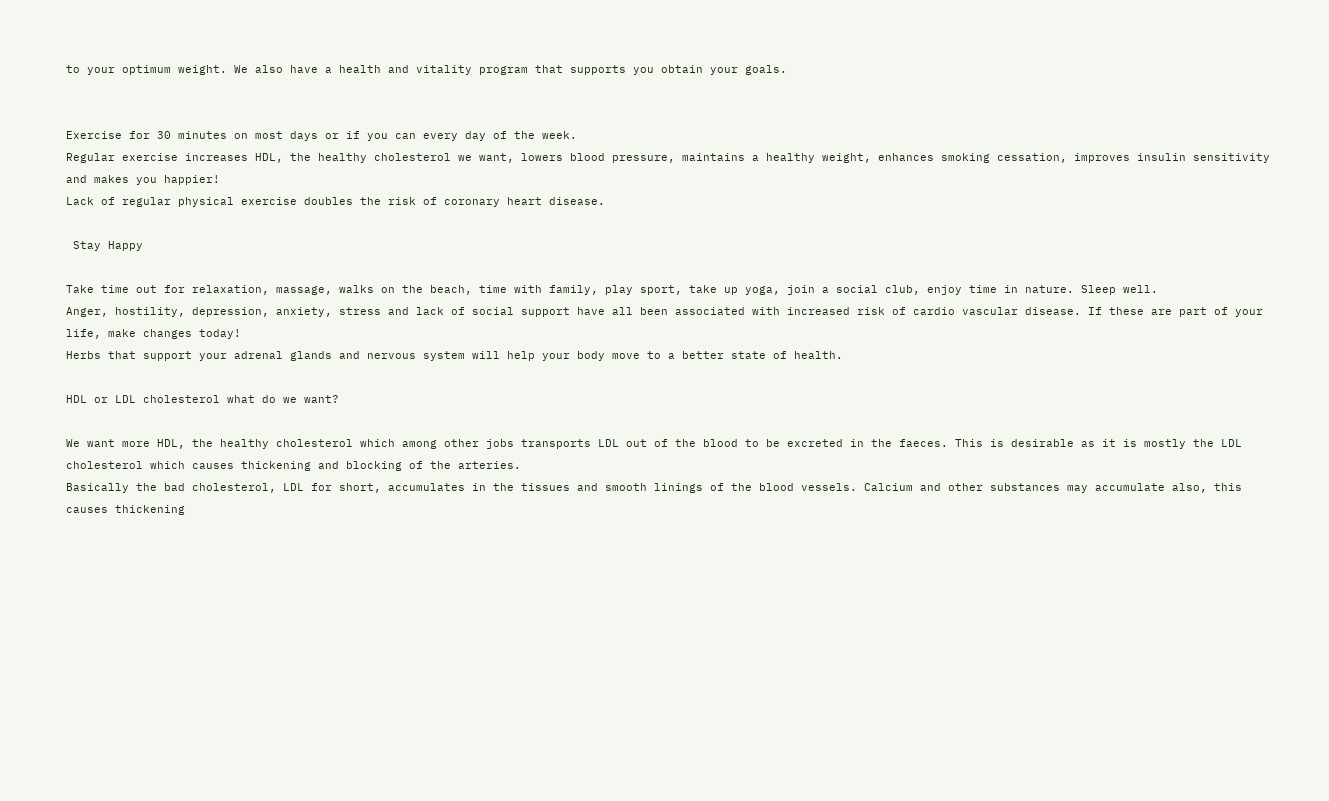to your optimum weight. We also have a health and vitality program that supports you obtain your goals.


Exercise for 30 minutes on most days or if you can every day of the week.
Regular exercise increases HDL, the healthy cholesterol we want, lowers blood pressure, maintains a healthy weight, enhances smoking cessation, improves insulin sensitivity and makes you happier!
Lack of regular physical exercise doubles the risk of coronary heart disease.

 Stay Happy

Take time out for relaxation, massage, walks on the beach, time with family, play sport, take up yoga, join a social club, enjoy time in nature. Sleep well.
Anger, hostility, depression, anxiety, stress and lack of social support have all been associated with increased risk of cardio vascular disease. If these are part of your life, make changes today!
Herbs that support your adrenal glands and nervous system will help your body move to a better state of health.

HDL or LDL cholesterol what do we want?

We want more HDL, the healthy cholesterol which among other jobs transports LDL out of the blood to be excreted in the faeces. This is desirable as it is mostly the LDL cholesterol which causes thickening and blocking of the arteries.
Basically the bad cholesterol, LDL for short, accumulates in the tissues and smooth linings of the blood vessels. Calcium and other substances may accumulate also, this causes thickening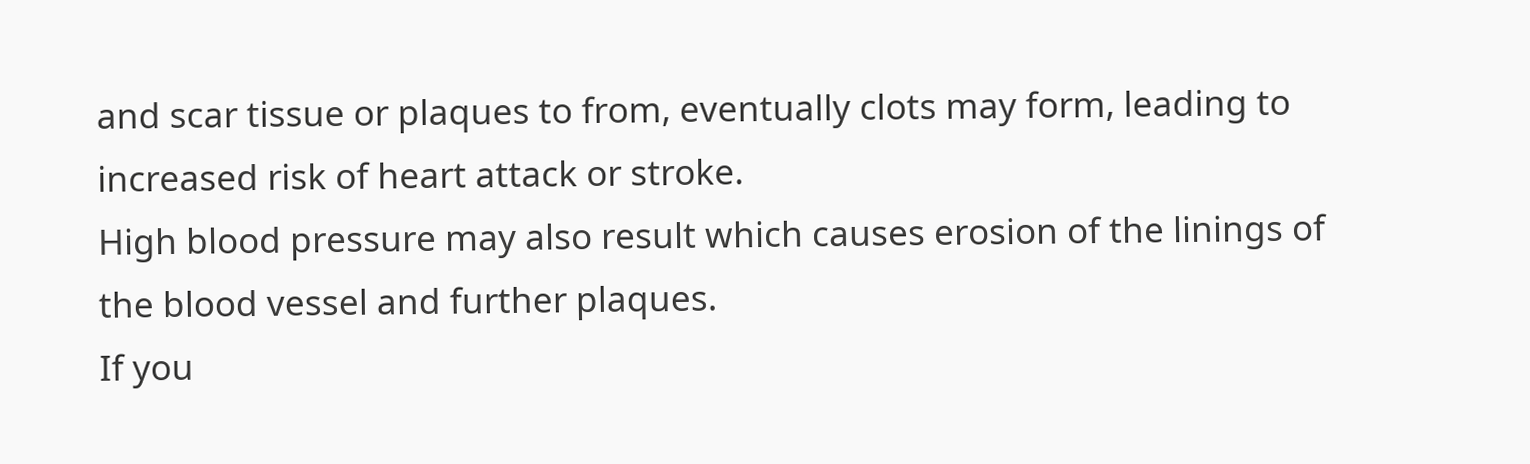and scar tissue or plaques to from, eventually clots may form, leading to increased risk of heart attack or stroke.
High blood pressure may also result which causes erosion of the linings of the blood vessel and further plaques.
If you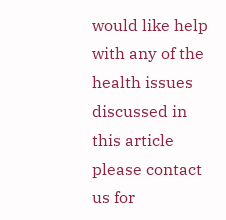would like help with any of the health issues discussed in this article please contact us for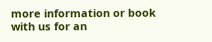more information or book with us for an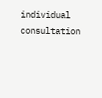individual consultation